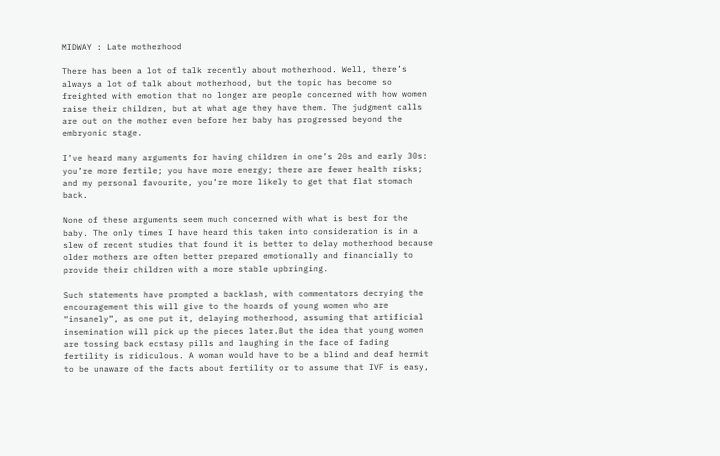MIDWAY : Late motherhood

There has been a lot of talk recently about motherhood. Well, there’s always a lot of talk about motherhood, but the topic has become so freighted with emotion that no longer are people concerned with how women raise their children, but at what age they have them. The judgment calls are out on the mother even before her baby has progressed beyond the embryonic stage.

I’ve heard many arguments for having children in one’s 20s and early 30s: you’re more fertile; you have more energy; there are fewer health risks; and my personal favourite, you’re more likely to get that flat stomach back.

None of these arguments seem much concerned with what is best for the baby. The only times I have heard this taken into consideration is in a slew of recent studies that found it is better to delay motherhood because older mothers are often better prepared emotionally and financially to provide their children with a more stable upbringing.

Such statements have prompted a backlash, with commentators decrying the encouragement this will give to the hoards of young women who are “insanely”, as one put it, delaying motherhood, assuming that artificial insemination will pick up the pieces later.But the idea that young women are tossing back ecstasy pills and laughing in the face of fading fertility is ridiculous. A woman would have to be a blind and deaf hermit to be unaware of the facts about fertility or to assume that IVF is easy,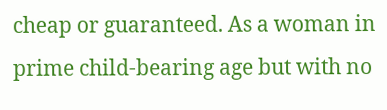cheap or guaranteed. As a woman in prime child-bearing age but with no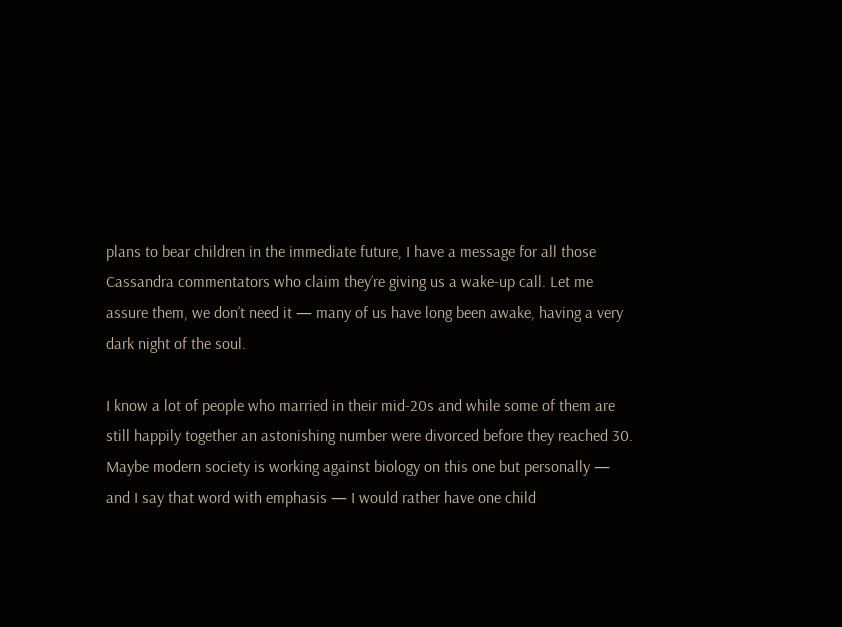plans to bear children in the immediate future, I have a message for all those Cassandra commentators who claim they’re giving us a wake-up call. Let me assure them, we don’t need it — many of us have long been awake, having a very dark night of the soul.

I know a lot of people who married in their mid-20s and while some of them are still happily together an astonishing number were divorced before they reached 30. Maybe modern society is working against biology on this one but personally — and I say that word with emphasis — I would rather have one child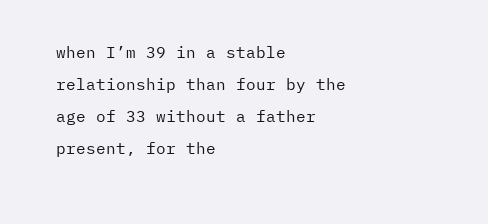when I’m 39 in a stable relationship than four by the age of 33 without a father present, for the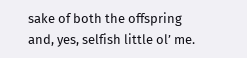sake of both the offspring and, yes, selfish little ol’ me.